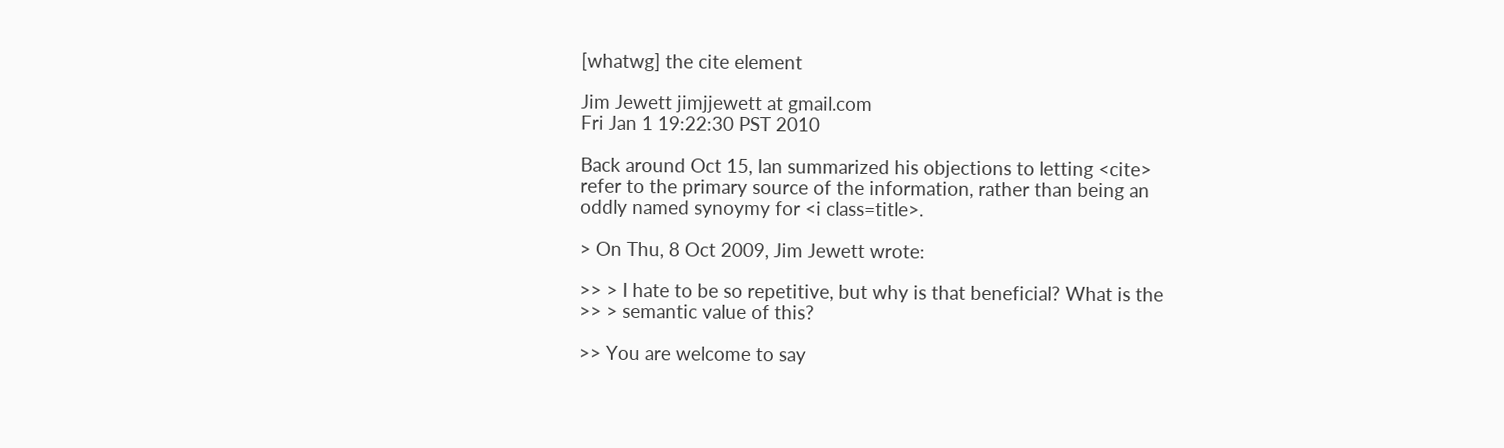[whatwg] the cite element

Jim Jewett jimjjewett at gmail.com
Fri Jan 1 19:22:30 PST 2010

Back around Oct 15, Ian summarized his objections to letting <cite>
refer to the primary source of the information, rather than being an
oddly named synoymy for <i class=title>.

> On Thu, 8 Oct 2009, Jim Jewett wrote:

>> > I hate to be so repetitive, but why is that beneficial? What is the
>> > semantic value of this?

>> You are welcome to say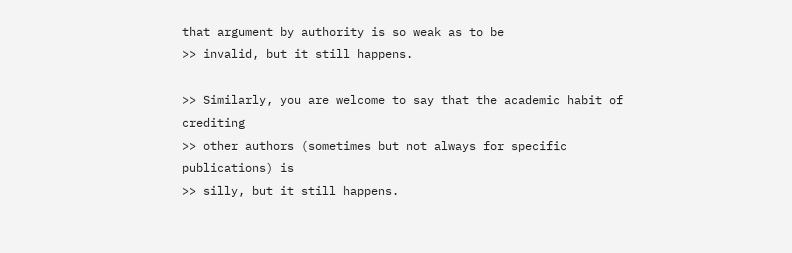that argument by authority is so weak as to be
>> invalid, but it still happens.

>> Similarly, you are welcome to say that the academic habit of crediting
>> other authors (sometimes but not always for specific publications) is
>> silly, but it still happens.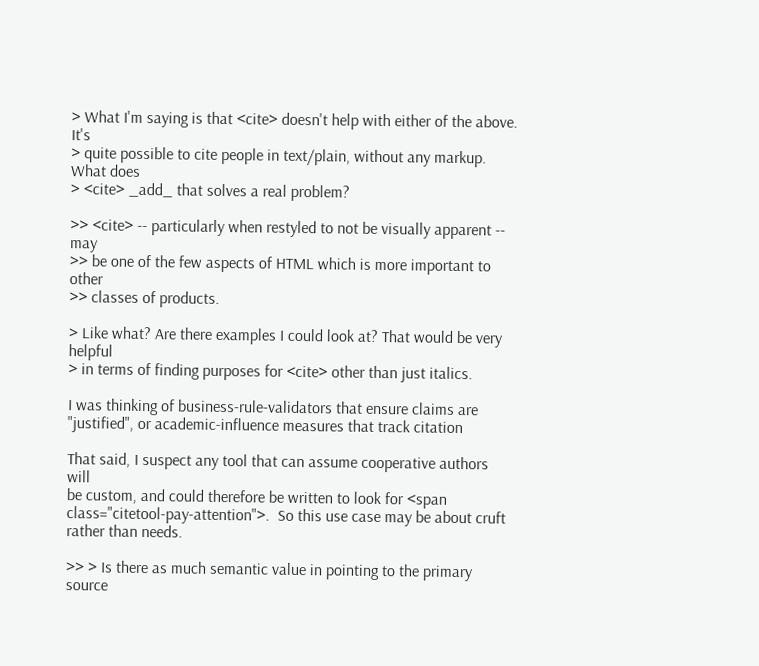> What I'm saying is that <cite> doesn't help with either of the above. It's
> quite possible to cite people in text/plain, without any markup. What does
> <cite> _add_ that solves a real problem?

>> <cite> -- particularly when restyled to not be visually apparent -- may
>> be one of the few aspects of HTML which is more important to other
>> classes of products.

> Like what? Are there examples I could look at? That would be very helpful
> in terms of finding purposes for <cite> other than just italics.

I was thinking of business-rule-validators that ensure claims are
"justified", or academic-influence measures that track citation

That said, I suspect any tool that can assume cooperative authors will
be custom, and could therefore be written to look for <span
class="citetool-pay-attention">.  So this use case may be about cruft
rather than needs.

>> > Is there as much semantic value in pointing to the primary source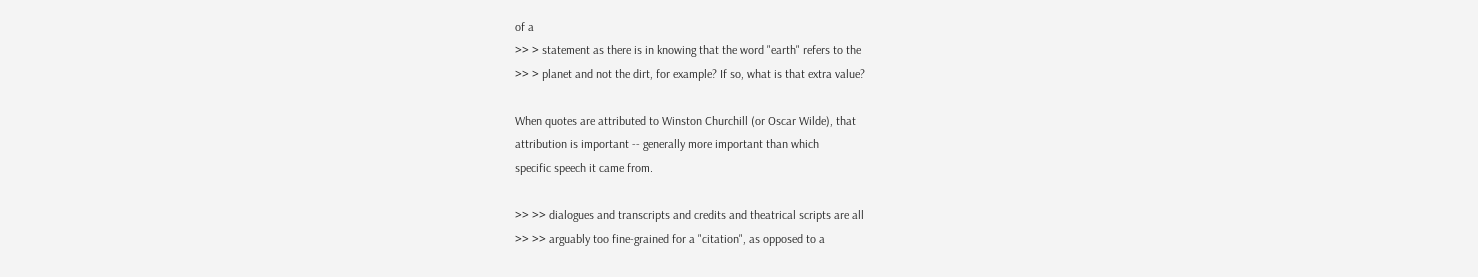of a
>> > statement as there is in knowing that the word "earth" refers to the
>> > planet and not the dirt, for example? If so, what is that extra value?

When quotes are attributed to Winston Churchill (or Oscar Wilde), that
attribution is important -- generally more important than which
specific speech it came from.

>> >> dialogues and transcripts and credits and theatrical scripts are all
>> >> arguably too fine-grained for a "citation", as opposed to a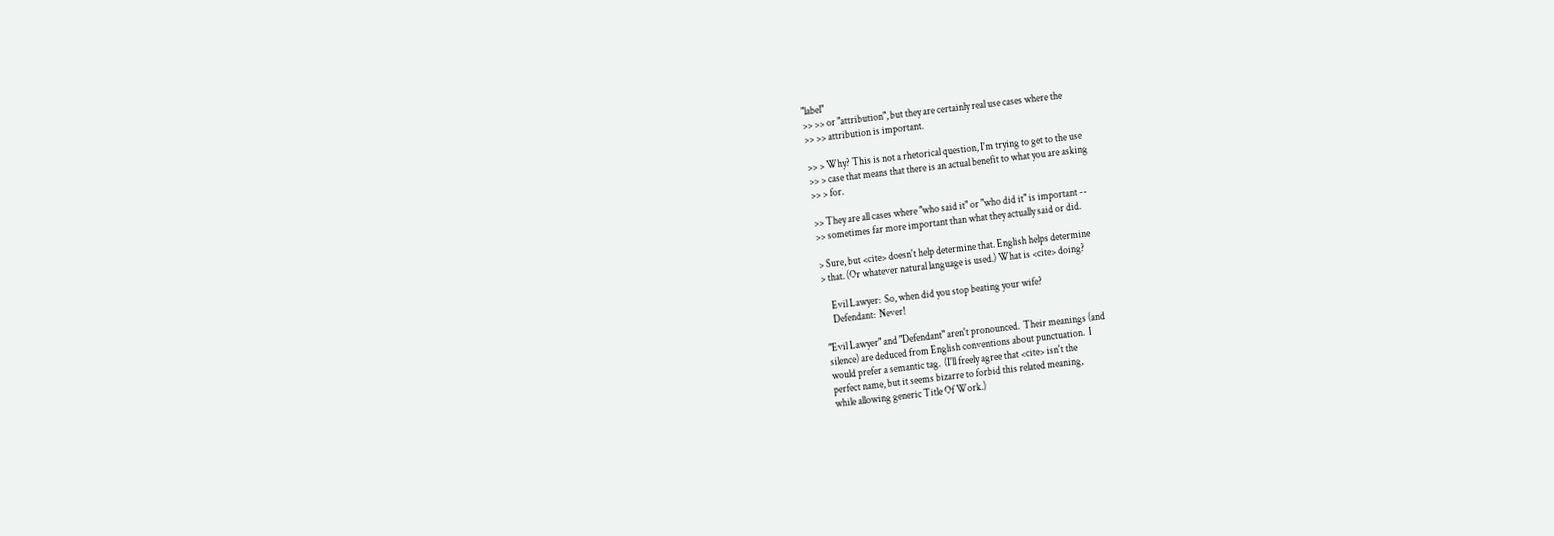"label"
>> >> or "attribution", but they are certainly real use cases where the
>> >> attribution is important.

>> > Why? This is not a rhetorical question, I'm trying to get to the use
>> > case that means that there is an actual benefit to what you are asking
>> > for.

>> They are all cases where "who said it" or "who did it" is important --
>> sometimes far more important than what they actually said or did.

> Sure, but <cite> doesn't help determine that. English helps determine
> that. (Or whatever natural language is used.) What is <cite> doing?

    Evil Lawyer:  So, when did you stop beating your wife?
    Defendant:  Never!

"Evil Lawyer" and "Defendant" aren't pronounced.  Their meanings (and
silence) are deduced from English conventions about punctuation.  I
would prefer a semantic tag.  (I'll freely agree that <cite> isn't the
perfect name, but it seems bizarre to forbid this related meaning,
while allowing generic Title Of Work.)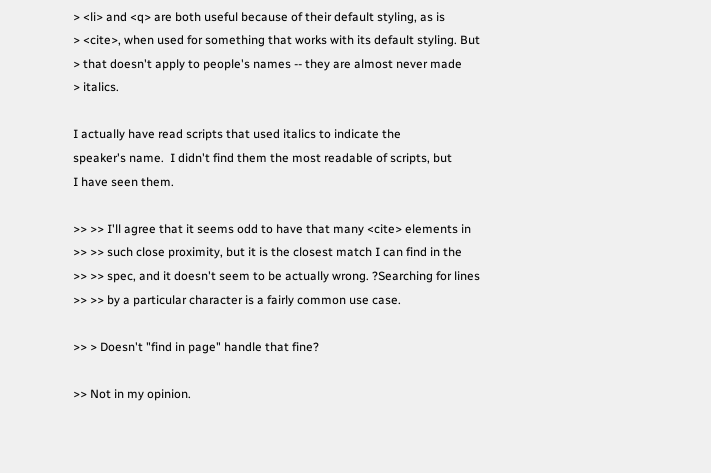> <li> and <q> are both useful because of their default styling, as is
> <cite>, when used for something that works with its default styling. But
> that doesn't apply to people's names -- they are almost never made
> italics.

I actually have read scripts that used italics to indicate the
speaker's name.  I didn't find them the most readable of scripts, but
I have seen them.

>> >> I'll agree that it seems odd to have that many <cite> elements in
>> >> such close proximity, but it is the closest match I can find in the
>> >> spec, and it doesn't seem to be actually wrong. ?Searching for lines
>> >> by a particular character is a fairly common use case.

>> > Doesn't "find in page" handle that fine?

>> Not in my opinion.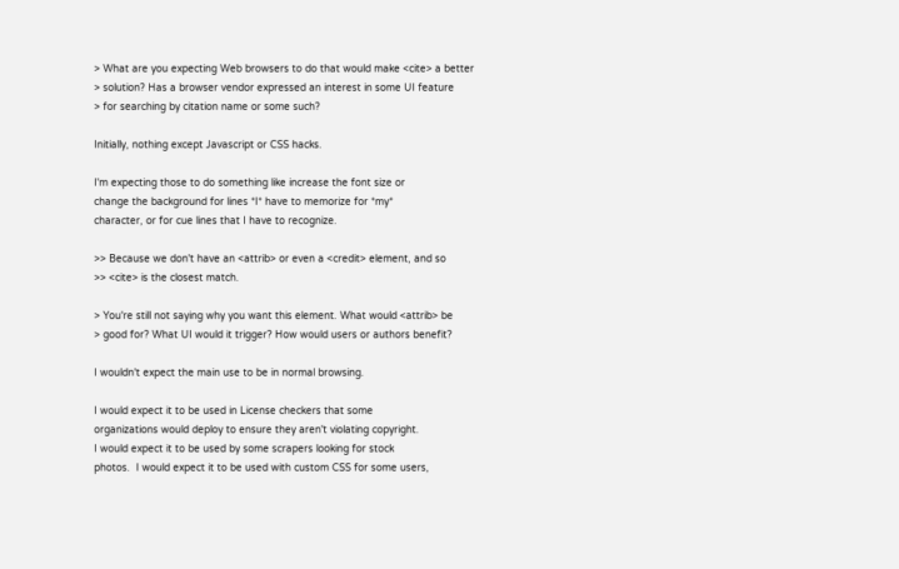> What are you expecting Web browsers to do that would make <cite> a better
> solution? Has a browser vendor expressed an interest in some UI feature
> for searching by citation name or some such?

Initially, nothing except Javascript or CSS hacks.

I'm expecting those to do something like increase the font size or
change the background for lines *I* have to memorize for *my*
character, or for cue lines that I have to recognize.

>> Because we don't have an <attrib> or even a <credit> element, and so
>> <cite> is the closest match.

> You're still not saying why you want this element. What would <attrib> be
> good for? What UI would it trigger? How would users or authors benefit?

I wouldn't expect the main use to be in normal browsing.

I would expect it to be used in License checkers that some
organizations would deploy to ensure they aren't violating copyright.
I would expect it to be used by some scrapers looking for stock
photos.  I would expect it to be used with custom CSS for some users,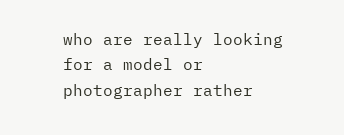who are really looking for a model or photographer rather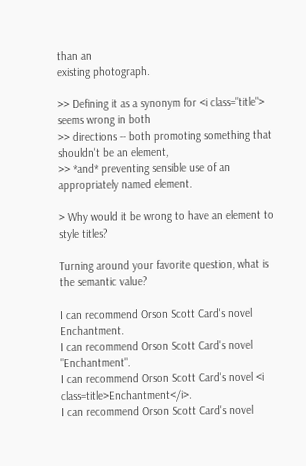than an
existing photograph.

>> Defining it as a synonym for <i class="title"> seems wrong in both
>> directions -- both promoting something that shouldn't be an element,
>> *and* preventing sensible use of an appropriately named element.

> Why would it be wrong to have an element to style titles?

Turning around your favorite question, what is the semantic value?

I can recommend Orson Scott Card's novel Enchantment.
I can recommend Orson Scott Card's novel "Enchantment".
I can recommend Orson Scott Card's novel <i class=title>Enchantment</i>.
I can recommend Orson Scott Card's novel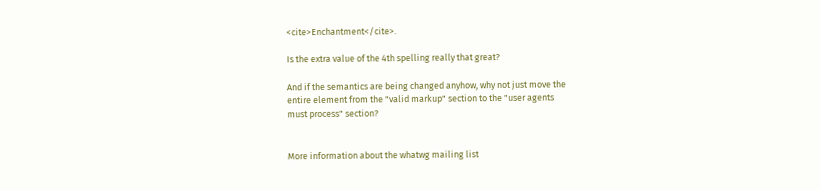<cite>Enchantment</cite>.

Is the extra value of the 4th spelling really that great?

And if the semantics are being changed anyhow, why not just move the
entire element from the "valid markup" section to the "user agents
must process" section?


More information about the whatwg mailing list